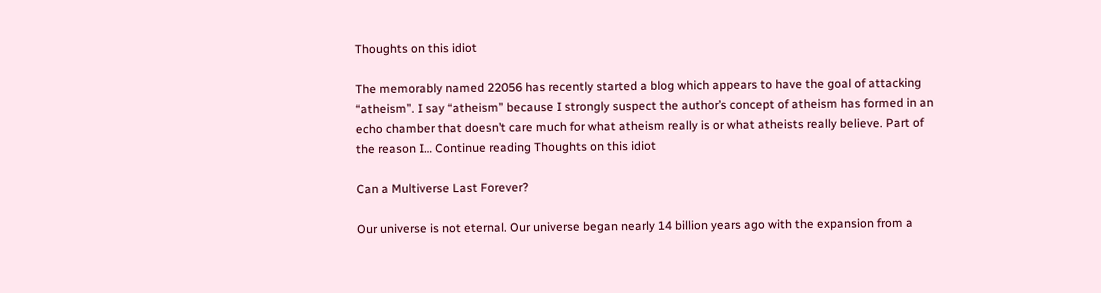Thoughts on this idiot

The memorably named 22056 has recently started a blog which appears to have the goal of attacking “atheism”. I say “atheism” because I strongly suspect the author’s concept of atheism has formed in an echo chamber that doesn’t care much for what atheism really is or what atheists really believe. Part of the reason I… Continue reading Thoughts on this idiot

Can a Multiverse Last Forever?

Our universe is not eternal. Our universe began nearly 14 billion years ago with the expansion from a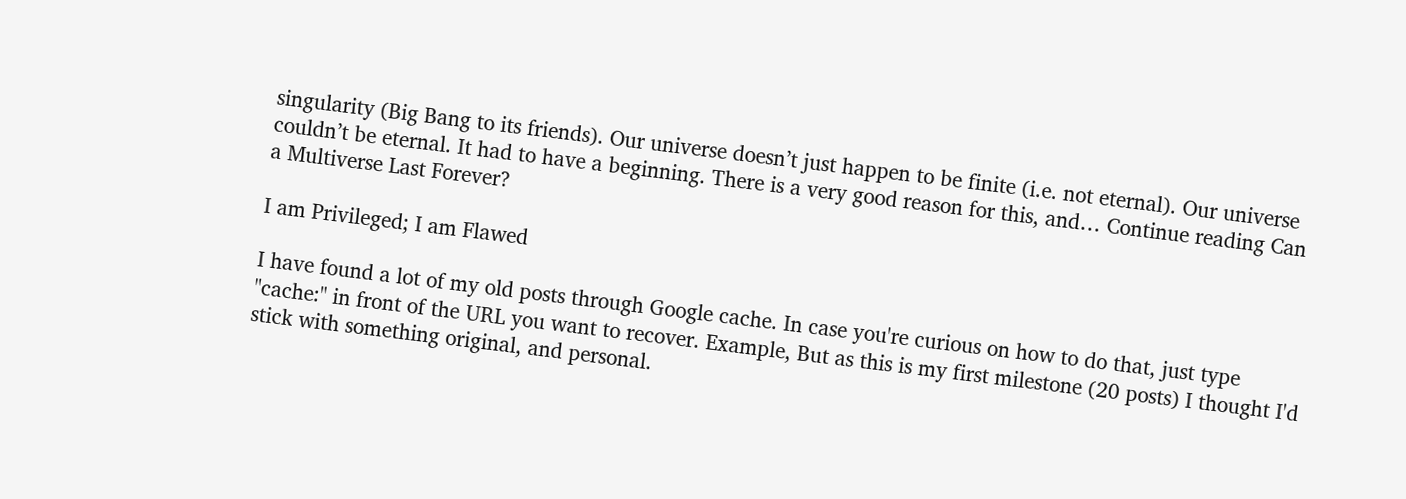singularity (Big Bang to its friends). Our universe doesn’t just happen to be finite (i.e. not eternal). Our universe couldn’t be eternal. It had to have a beginning. There is a very good reason for this, and… Continue reading Can a Multiverse Last Forever?

I am Privileged; I am Flawed

I have found a lot of my old posts through Google cache. In case you're curious on how to do that, just type "cache:" in front of the URL you want to recover. Example, But as this is my first milestone (20 posts) I thought I'd stick with something original, and personal.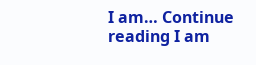I am… Continue reading I am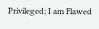Privileged; I am Flawed